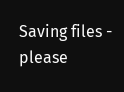Saving files - please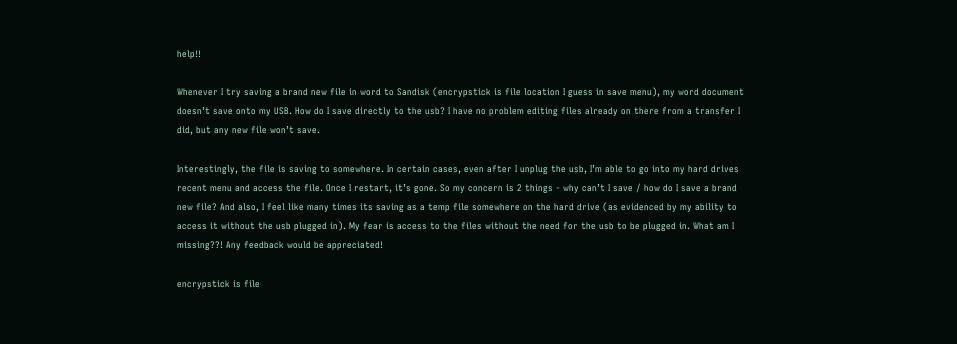help!!

Whenever I try saving a brand new file in word to Sandisk (encrypstick is file location I guess in save menu), my word document doesn’t save onto my USB. How do I save directly to the usb? I have no problem editing files already on there from a transfer I did, but any new file won’t save.

Interestingly, the file is saving to somewhere. In certain cases, even after I unplug the usb, I’m able to go into my hard drives recent menu and access the file. Once I restart, it’s gone. So my concern is 2 things - why can’t I save / how do I save a brand new file? And also, I feel like many times its saving as a temp file somewhere on the hard drive (as evidenced by my ability to access it without the usb plugged in). My fear is access to the files without the need for the usb to be plugged in. What am I missing??! Any feedback would be appreciated!

encrypstick is file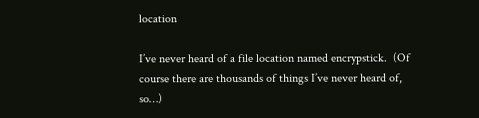location

I’ve never heard of a file location named encrypstick.  (Of course there are thousands of things I’ve never heard of, so…)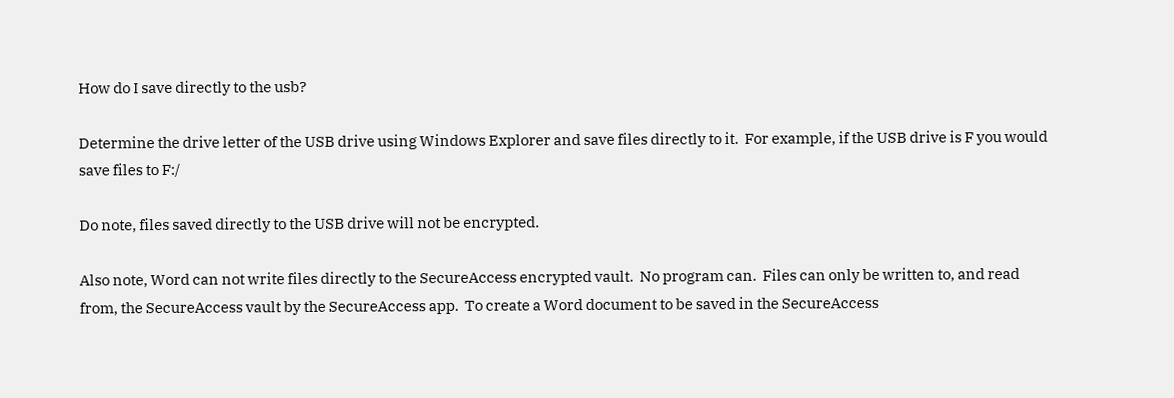How do I save directly to the usb?

Determine the drive letter of the USB drive using Windows Explorer and save files directly to it.  For example, if the USB drive is F you would save files to F:/

Do note, files saved directly to the USB drive will not be encrypted.

Also note, Word can not write files directly to the SecureAccess encrypted vault.  No program can.  Files can only be written to, and read from, the SecureAccess vault by the SecureAccess app.  To create a Word document to be saved in the SecureAccess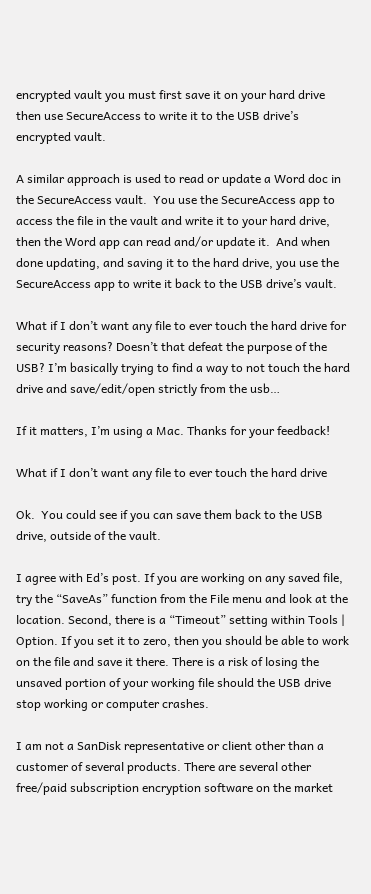encrypted vault you must first save it on your hard drive then use SecureAccess to write it to the USB drive’s encrypted vault.

A similar approach is used to read or update a Word doc in the SecureAccess vault.  You use the SecureAccess app to access the file in the vault and write it to your hard drive, then the Word app can read and/or update it.  And when done updating, and saving it to the hard drive, you use the SecureAccess app to write it back to the USB drive’s vault.

What if I don’t want any file to ever touch the hard drive for security reasons? Doesn’t that defeat the purpose of the USB? I’m basically trying to find a way to not touch the hard drive and save/edit/open strictly from the usb…

If it matters, I’m using a Mac. Thanks for your feedback!

What if I don’t want any file to ever touch the hard drive

Ok.  You could see if you can save them back to the USB drive, outside of the vault.

I agree with Ed’s post. If you are working on any saved file, try the “SaveAs” function from the File menu and look at the location. Second, there is a “Timeout” setting within Tools | Option. If you set it to zero, then you should be able to work on the file and save it there. There is a risk of losing the unsaved portion of your working file should the USB drive stop working or computer crashes.

I am not a SanDisk representative or client other than a customer of several products. There are several other free/paid subscription encryption software on the market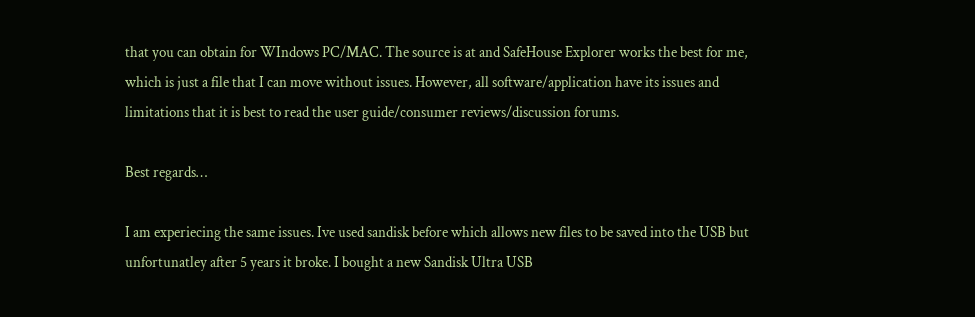that you can obtain for WIndows PC/MAC. The source is at and SafeHouse Explorer works the best for me, which is just a file that I can move without issues. However, all software/application have its issues and limitations that it is best to read the user guide/consumer reviews/discussion forums.

Best regards…

I am experiecing the same issues. Ive used sandisk before which allows new files to be saved into the USB but unfortunatley after 5 years it broke. I bought a new Sandisk Ultra USB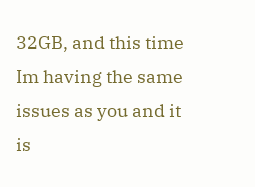32GB, and this time Im having the same issues as you and it is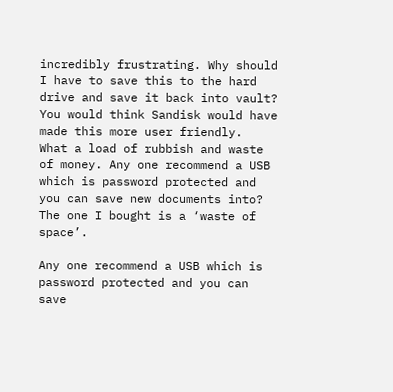incredibly frustrating. Why should I have to save this to the hard drive and save it back into vault? You would think Sandisk would have made this more user friendly.  What a load of rubbish and waste of money. Any one recommend a USB which is password protected and you can save new documents into? The one I bought is a ‘waste of space’.

Any one recommend a USB which is password protected and you can save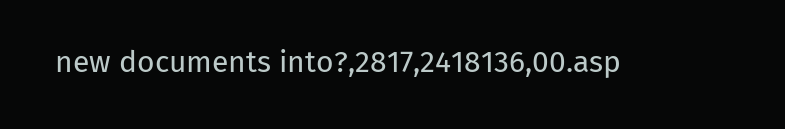new documents into?,2817,2418136,00.asp